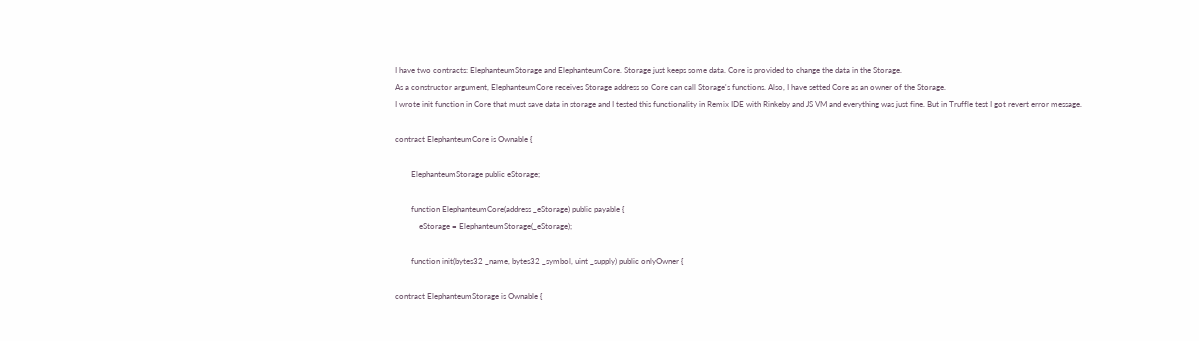I have two contracts: ElephanteumStorage and ElephanteumCore. Storage just keeps some data. Core is provided to change the data in the Storage.
As a constructor argument, ElephanteumCore receives Storage address so Core can call Storage's functions. Also, I have setted Core as an owner of the Storage.
I wrote init function in Core that must save data in storage and I tested this functionality in Remix IDE with Rinkeby and JS VM and everything was just fine. But in Truffle test I got revert error message.

contract ElephanteumCore is Ownable {

        ElephanteumStorage public eStorage;

        function ElephanteumCore(address _eStorage) public payable {
            eStorage = ElephanteumStorage(_eStorage);

        function init(bytes32 _name, bytes32 _symbol, uint _supply) public onlyOwner {

contract ElephanteumStorage is Ownable {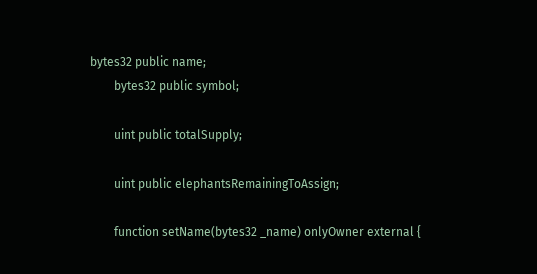bytes32 public name;
        bytes32 public symbol;

        uint public totalSupply;

        uint public elephantsRemainingToAssign;

        function setName(bytes32 _name) onlyOwner external {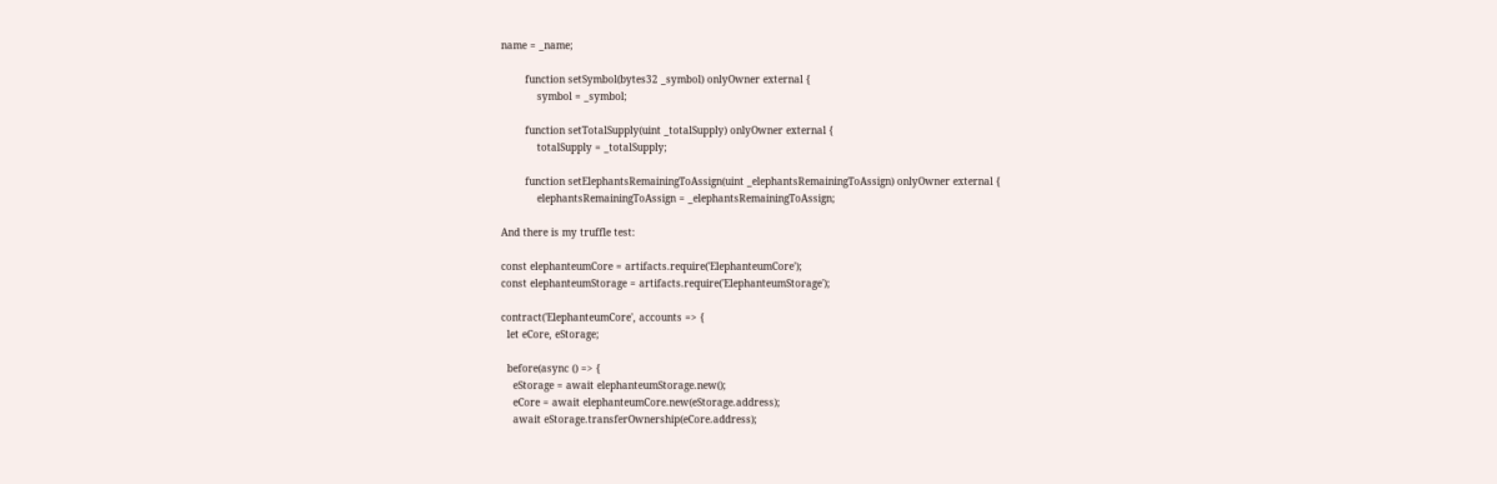name = _name;

        function setSymbol(bytes32 _symbol) onlyOwner external {
            symbol = _symbol;

        function setTotalSupply(uint _totalSupply) onlyOwner external {
            totalSupply = _totalSupply;

        function setElephantsRemainingToAssign(uint _elephantsRemainingToAssign) onlyOwner external {
            elephantsRemainingToAssign = _elephantsRemainingToAssign;

And there is my truffle test:

const elephanteumCore = artifacts.require('ElephanteumCore');
const elephanteumStorage = artifacts.require('ElephanteumStorage');

contract('ElephanteumCore', accounts => {
  let eCore, eStorage;

  before(async () => {
    eStorage = await elephanteumStorage.new();
    eCore = await elephanteumCore.new(eStorage.address);
    await eStorage.transferOwnership(eCore.address);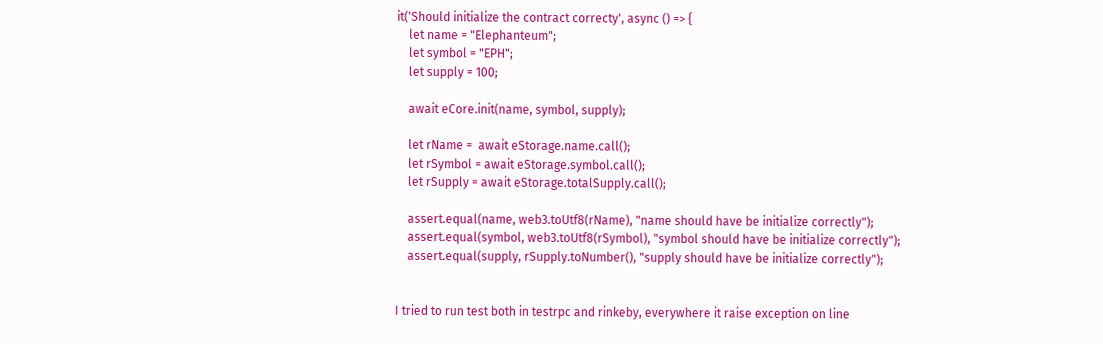it('Should initialize the contract correcty', async () => {
    let name = "Elephanteum";
    let symbol = "EPH";
    let supply = 100;

    await eCore.init(name, symbol, supply);

    let rName =  await eStorage.name.call();
    let rSymbol = await eStorage.symbol.call();
    let rSupply = await eStorage.totalSupply.call();

    assert.equal(name, web3.toUtf8(rName), "name should have be initialize correctly");
    assert.equal(symbol, web3.toUtf8(rSymbol), "symbol should have be initialize correctly");
    assert.equal(supply, rSupply.toNumber(), "supply should have be initialize correctly");


I tried to run test both in testrpc and rinkeby, everywhere it raise exception on line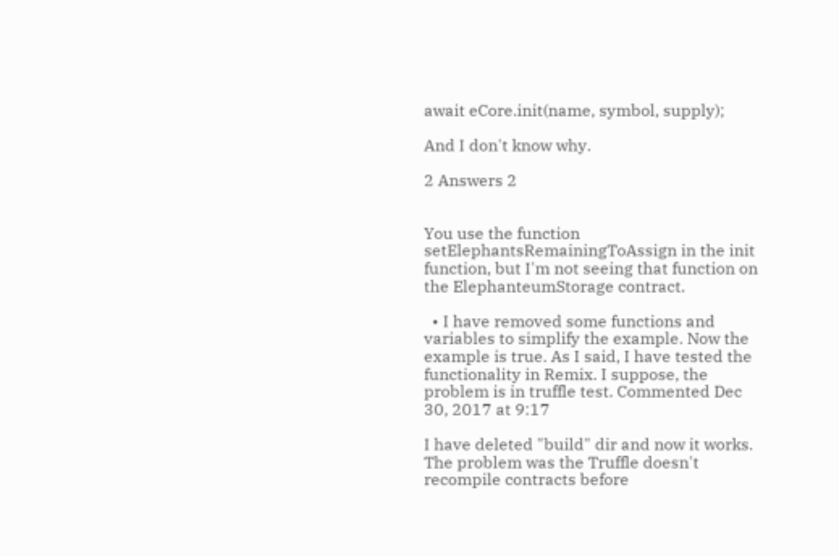await eCore.init(name, symbol, supply);

And I don't know why.

2 Answers 2


You use the function setElephantsRemainingToAssign in the init function, but I'm not seeing that function on the ElephanteumStorage contract.

  • I have removed some functions and variables to simplify the example. Now the example is true. As I said, I have tested the functionality in Remix. I suppose, the problem is in truffle test. Commented Dec 30, 2017 at 9:17

I have deleted "build" dir and now it works. The problem was the Truffle doesn't recompile contracts before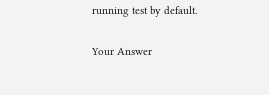running test by default.

Your Answer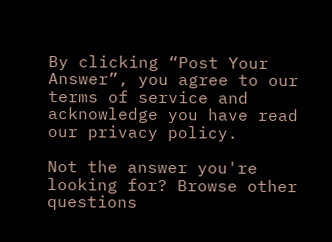By clicking “Post Your Answer”, you agree to our terms of service and acknowledge you have read our privacy policy.

Not the answer you're looking for? Browse other questions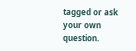tagged or ask your own question.